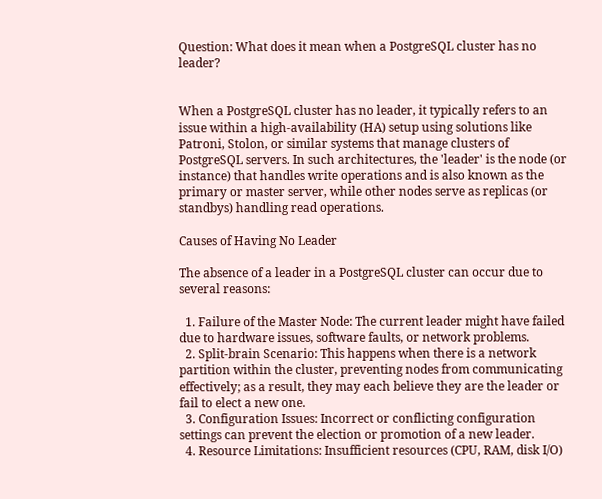Question: What does it mean when a PostgreSQL cluster has no leader?


When a PostgreSQL cluster has no leader, it typically refers to an issue within a high-availability (HA) setup using solutions like Patroni, Stolon, or similar systems that manage clusters of PostgreSQL servers. In such architectures, the 'leader' is the node (or instance) that handles write operations and is also known as the primary or master server, while other nodes serve as replicas (or standbys) handling read operations.

Causes of Having No Leader

The absence of a leader in a PostgreSQL cluster can occur due to several reasons:

  1. Failure of the Master Node: The current leader might have failed due to hardware issues, software faults, or network problems.
  2. Split-brain Scenario: This happens when there is a network partition within the cluster, preventing nodes from communicating effectively; as a result, they may each believe they are the leader or fail to elect a new one.
  3. Configuration Issues: Incorrect or conflicting configuration settings can prevent the election or promotion of a new leader.
  4. Resource Limitations: Insufficient resources (CPU, RAM, disk I/O)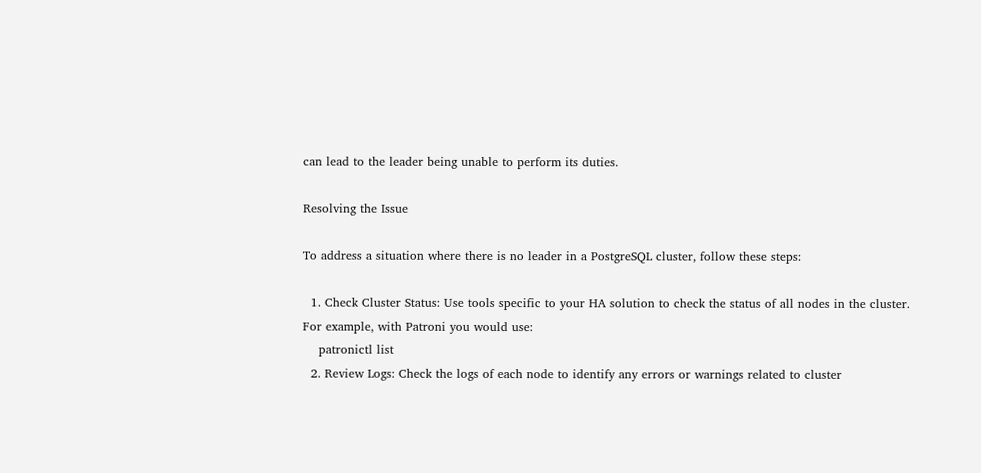can lead to the leader being unable to perform its duties.

Resolving the Issue

To address a situation where there is no leader in a PostgreSQL cluster, follow these steps:

  1. Check Cluster Status: Use tools specific to your HA solution to check the status of all nodes in the cluster. For example, with Patroni you would use:
    patronictl list
  2. Review Logs: Check the logs of each node to identify any errors or warnings related to cluster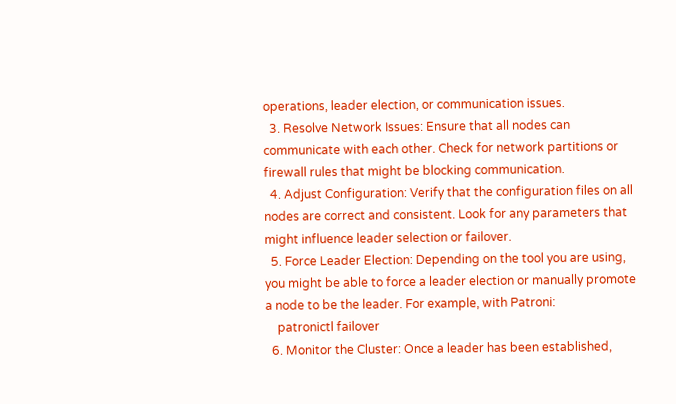operations, leader election, or communication issues.
  3. Resolve Network Issues: Ensure that all nodes can communicate with each other. Check for network partitions or firewall rules that might be blocking communication.
  4. Adjust Configuration: Verify that the configuration files on all nodes are correct and consistent. Look for any parameters that might influence leader selection or failover.
  5. Force Leader Election: Depending on the tool you are using, you might be able to force a leader election or manually promote a node to be the leader. For example, with Patroni:
    patronictl failover
  6. Monitor the Cluster: Once a leader has been established,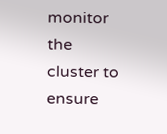monitor the cluster to ensure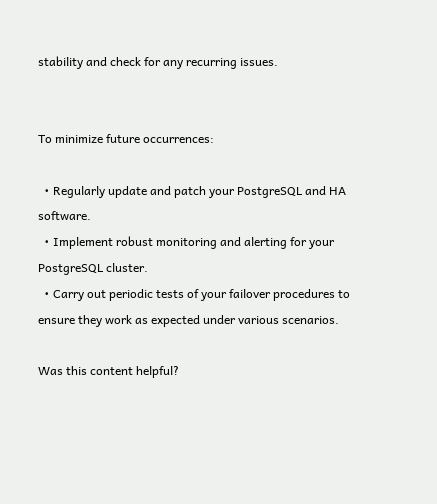stability and check for any recurring issues.


To minimize future occurrences:

  • Regularly update and patch your PostgreSQL and HA software.
  • Implement robust monitoring and alerting for your PostgreSQL cluster.
  • Carry out periodic tests of your failover procedures to ensure they work as expected under various scenarios.

Was this content helpful?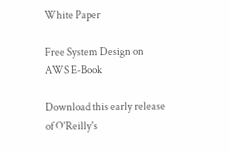White Paper

Free System Design on AWS E-Book

Download this early release of O'Reilly's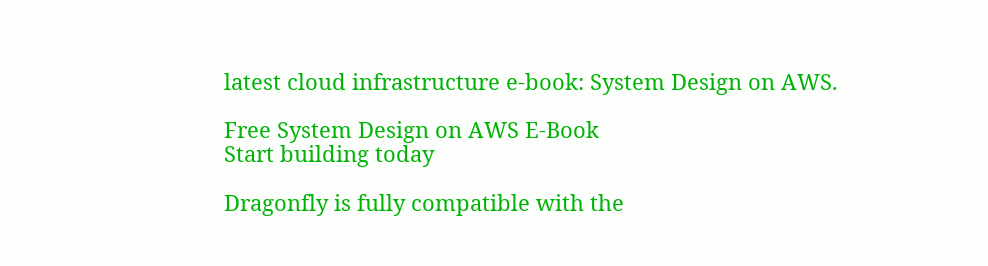latest cloud infrastructure e-book: System Design on AWS.

Free System Design on AWS E-Book
Start building today

Dragonfly is fully compatible with the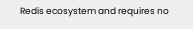Redis ecosystem and requires no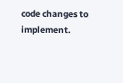code changes to implement.